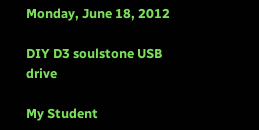Monday, June 18, 2012

DIY D3 soulstone USB drive

My Student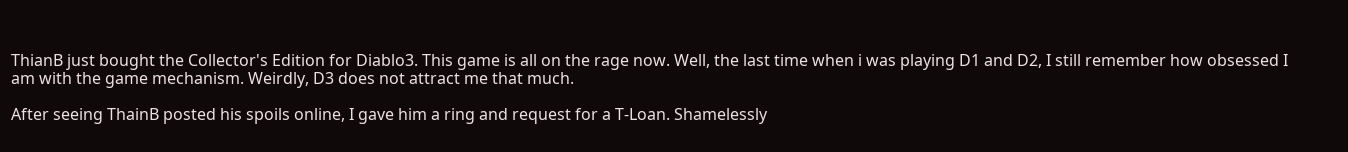ThianB just bought the Collector's Edition for Diablo3. This game is all on the rage now. Well, the last time when i was playing D1 and D2, I still remember how obsessed I am with the game mechanism. Weirdly, D3 does not attract me that much.

After seeing ThainB posted his spoils online, I gave him a ring and request for a T-Loan. Shamelessly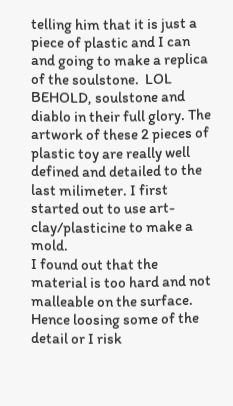telling him that it is just a piece of plastic and I can and going to make a replica of the soulstone.  LOL
BEHOLD, soulstone and diablo in their full glory. The artwork of these 2 pieces of plastic toy are really well defined and detailed to the last milimeter. I first started out to use art-clay/plasticine to make a mold.
I found out that the material is too hard and not malleable on the surface. Hence loosing some of the detail or I risk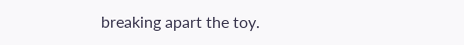breaking apart the toy.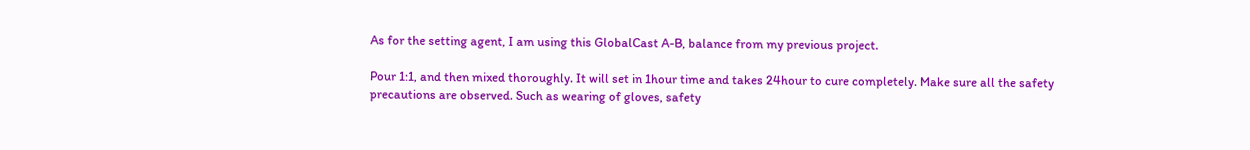As for the setting agent, I am using this GlobalCast A-B, balance from my previous project.

Pour 1:1, and then mixed thoroughly. It will set in 1hour time and takes 24hour to cure completely. Make sure all the safety precautions are observed. Such as wearing of gloves, safety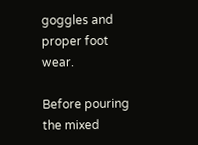goggles and proper foot wear.

Before pouring the mixed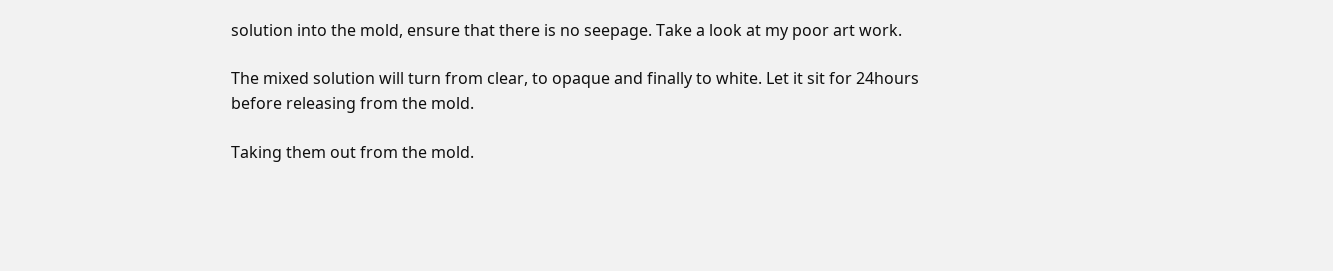solution into the mold, ensure that there is no seepage. Take a look at my poor art work.

The mixed solution will turn from clear, to opaque and finally to white. Let it sit for 24hours before releasing from the mold.

Taking them out from the mold.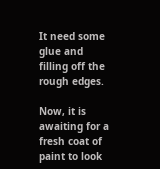It need some glue and filling off the rough edges.

Now, it is awaiting for a fresh coat of paint to look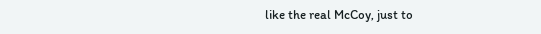like the real McCoy, just to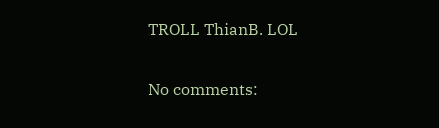TROLL ThianB. LOL

No comments: